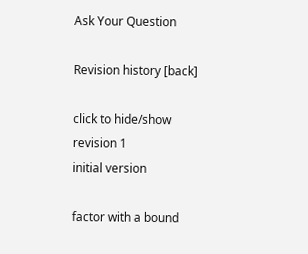Ask Your Question

Revision history [back]

click to hide/show revision 1
initial version

factor with a bound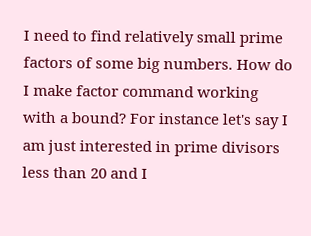I need to find relatively small prime factors of some big numbers. How do I make factor command working with a bound? For instance let's say I am just interested in prime divisors less than 20 and I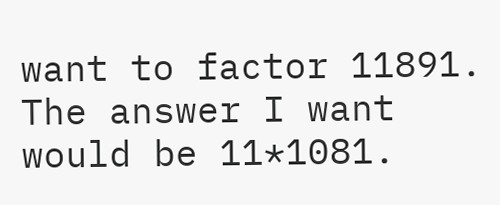want to factor 11891. The answer I want would be 11*1081.